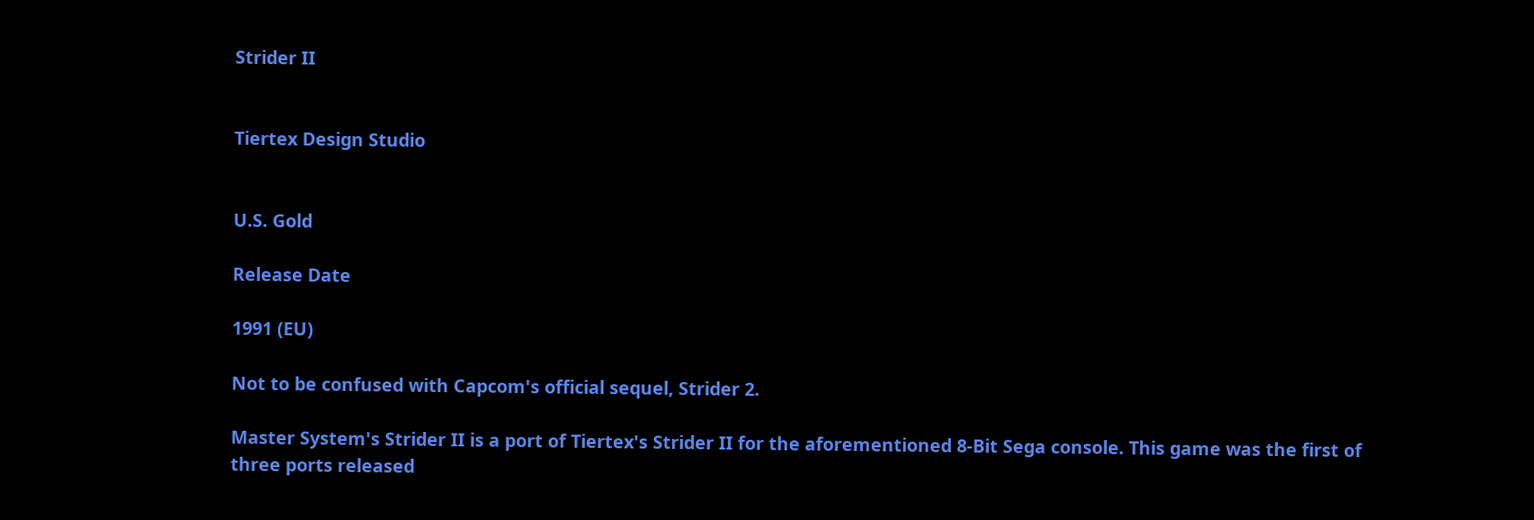Strider II


Tiertex Design Studio


U.S. Gold

Release Date

1991 (EU)

Not to be confused with Capcom's official sequel, Strider 2.

Master System's Strider II is a port of Tiertex's Strider II for the aforementioned 8-Bit Sega console. This game was the first of three ports released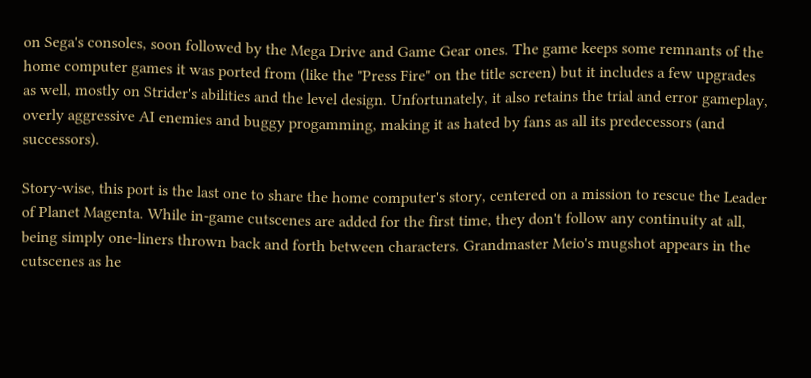on Sega's consoles, soon followed by the Mega Drive and Game Gear ones. The game keeps some remnants of the home computer games it was ported from (like the "Press Fire" on the title screen) but it includes a few upgrades as well, mostly on Strider's abilities and the level design. Unfortunately, it also retains the trial and error gameplay, overly aggressive AI enemies and buggy progamming, making it as hated by fans as all its predecessors (and successors).

Story-wise, this port is the last one to share the home computer's story, centered on a mission to rescue the Leader of Planet Magenta. While in-game cutscenes are added for the first time, they don't follow any continuity at all, being simply one-liners thrown back and forth between characters. Grandmaster Meio's mugshot appears in the cutscenes as he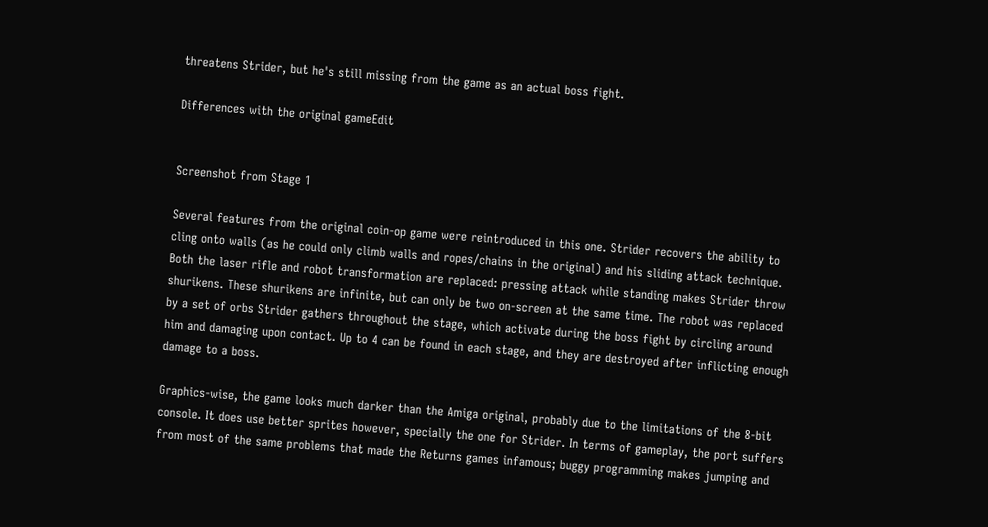threatens Strider, but he's still missing from the game as an actual boss fight.

Differences with the original gameEdit


Screenshot from Stage 1

Several features from the original coin-op game were reintroduced in this one. Strider recovers the ability to cling onto walls (as he could only climb walls and ropes/chains in the original) and his sliding attack technique. Both the laser rifle and robot transformation are replaced: pressing attack while standing makes Strider throw shurikens. These shurikens are infinite, but can only be two on-screen at the same time. The robot was replaced by a set of orbs Strider gathers throughout the stage, which activate during the boss fight by circling around him and damaging upon contact. Up to 4 can be found in each stage, and they are destroyed after inflicting enough damage to a boss.

Graphics-wise, the game looks much darker than the Amiga original, probably due to the limitations of the 8-bit console. It does use better sprites however, specially the one for Strider. In terms of gameplay, the port suffers from most of the same problems that made the Returns games infamous; buggy programming makes jumping and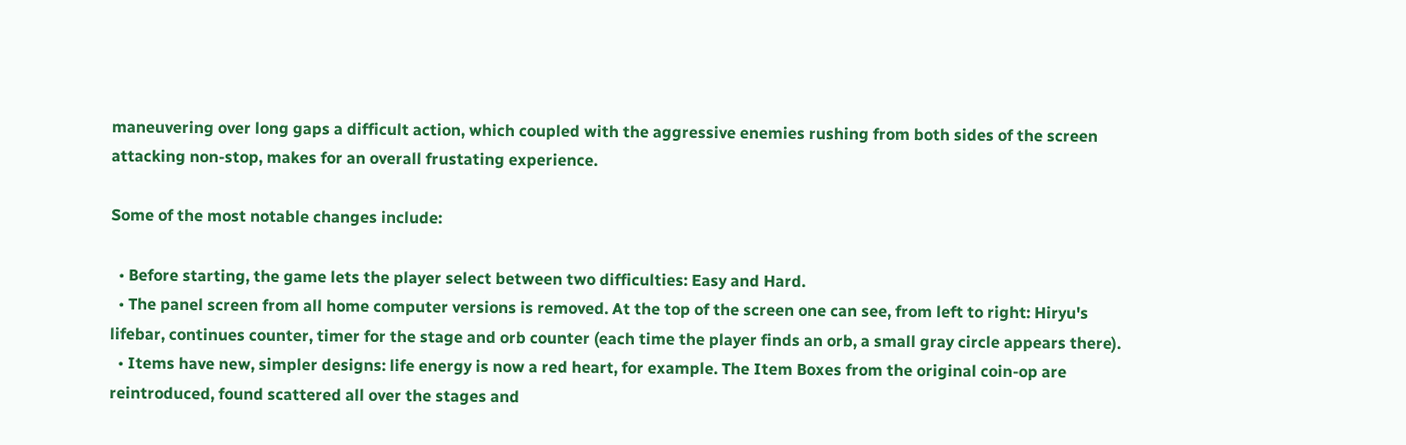maneuvering over long gaps a difficult action, which coupled with the aggressive enemies rushing from both sides of the screen attacking non-stop, makes for an overall frustating experience.

Some of the most notable changes include:

  • Before starting, the game lets the player select between two difficulties: Easy and Hard.
  • The panel screen from all home computer versions is removed. At the top of the screen one can see, from left to right: Hiryu's lifebar, continues counter, timer for the stage and orb counter (each time the player finds an orb, a small gray circle appears there).
  • Items have new, simpler designs: life energy is now a red heart, for example. The Item Boxes from the original coin-op are reintroduced, found scattered all over the stages and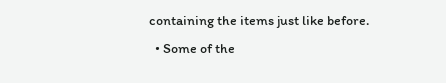containing the items just like before.
  • Some of the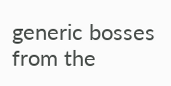generic bosses from the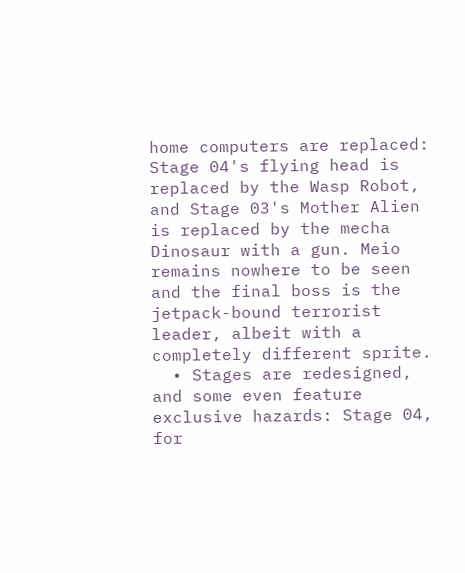home computers are replaced: Stage 04's flying head is replaced by the Wasp Robot, and Stage 03's Mother Alien is replaced by the mecha Dinosaur with a gun. Meio remains nowhere to be seen and the final boss is the jetpack-bound terrorist leader, albeit with a completely different sprite.
  • Stages are redesigned, and some even feature exclusive hazards: Stage 04, for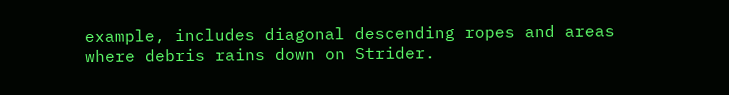example, includes diagonal descending ropes and areas where debris rains down on Strider.